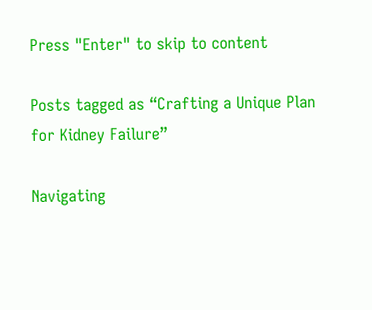Press "Enter" to skip to content

Posts tagged as “Crafting a Unique Plan for Kidney Failure”

Navigating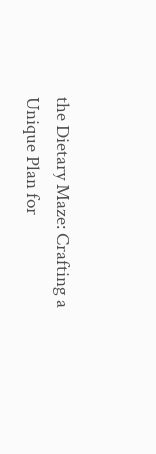the Dietary Maze: Crafting a Unique Plan for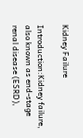Kidney Failure

Introduction:Kidney failure, also known as end-stage renal disease (ESRD),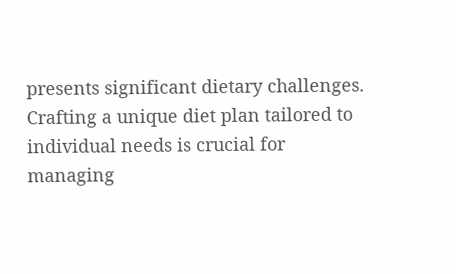presents significant dietary challenges. Crafting a unique diet plan tailored to individual needs is crucial for managing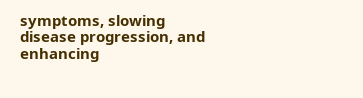symptoms, slowing disease progression, and enhancing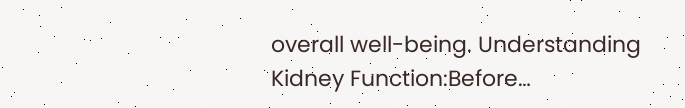overall well-being. Understanding Kidney Function:Before…